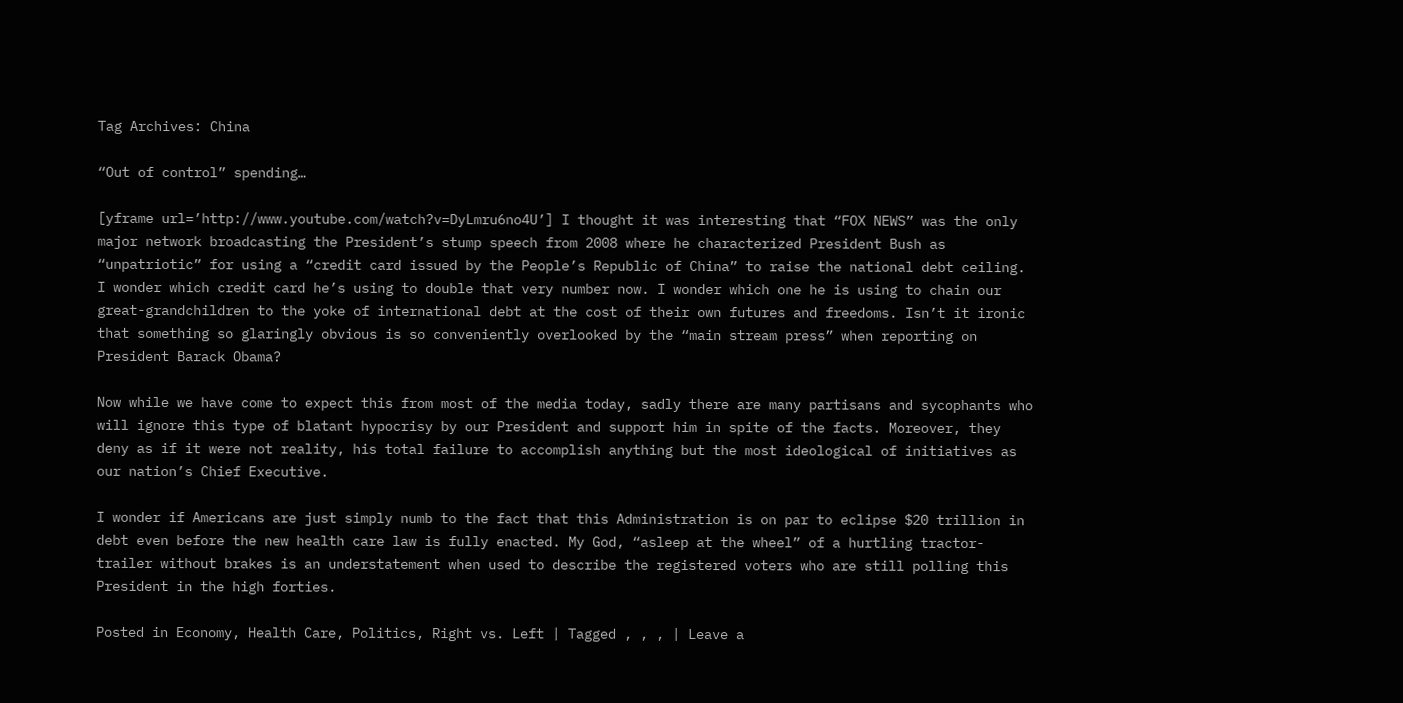Tag Archives: China

“Out of control” spending…

[yframe url=’http://www.youtube.com/watch?v=DyLmru6no4U’] I thought it was interesting that “FOX NEWS” was the only major network broadcasting the President’s stump speech from 2008 where he characterized President Bush as “unpatriotic” for using a “credit card issued by the People’s Republic of China” to raise the national debt ceiling. I wonder which credit card he’s using to double that very number now. I wonder which one he is using to chain our great-grandchildren to the yoke of international debt at the cost of their own futures and freedoms. Isn’t it ironic that something so glaringly obvious is so conveniently overlooked by the “main stream press” when reporting on President Barack Obama?

Now while we have come to expect this from most of the media today, sadly there are many partisans and sycophants who will ignore this type of blatant hypocrisy by our President and support him in spite of the facts. Moreover, they deny as if it were not reality, his total failure to accomplish anything but the most ideological of initiatives as our nation’s Chief Executive.

I wonder if Americans are just simply numb to the fact that this Administration is on par to eclipse $20 trillion in debt even before the new health care law is fully enacted. My God, “asleep at the wheel” of a hurtling tractor-trailer without brakes is an understatement when used to describe the registered voters who are still polling this President in the high forties.

Posted in Economy, Health Care, Politics, Right vs. Left | Tagged , , , | Leave a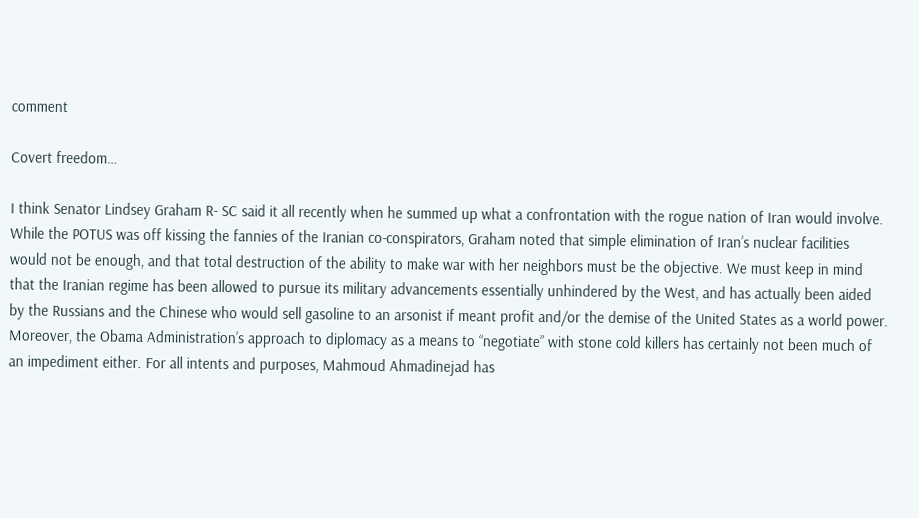comment

Covert freedom…

I think Senator Lindsey Graham R- SC said it all recently when he summed up what a confrontation with the rogue nation of Iran would involve. While the POTUS was off kissing the fannies of the Iranian co-conspirators, Graham noted that simple elimination of Iran’s nuclear facilities would not be enough, and that total destruction of the ability to make war with her neighbors must be the objective. We must keep in mind that the Iranian regime has been allowed to pursue its military advancements essentially unhindered by the West, and has actually been aided by the Russians and the Chinese who would sell gasoline to an arsonist if meant profit and/or the demise of the United States as a world power. Moreover, the Obama Administration’s approach to diplomacy as a means to “negotiate” with stone cold killers has certainly not been much of an impediment either. For all intents and purposes, Mahmoud Ahmadinejad has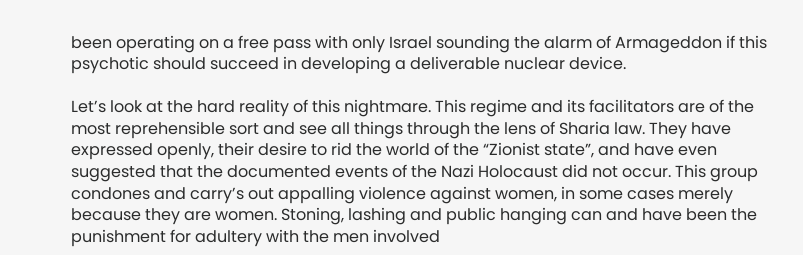been operating on a free pass with only Israel sounding the alarm of Armageddon if this psychotic should succeed in developing a deliverable nuclear device.

Let’s look at the hard reality of this nightmare. This regime and its facilitators are of the most reprehensible sort and see all things through the lens of Sharia law. They have expressed openly, their desire to rid the world of the “Zionist state”, and have even suggested that the documented events of the Nazi Holocaust did not occur. This group condones and carry’s out appalling violence against women, in some cases merely because they are women. Stoning, lashing and public hanging can and have been the punishment for adultery with the men involved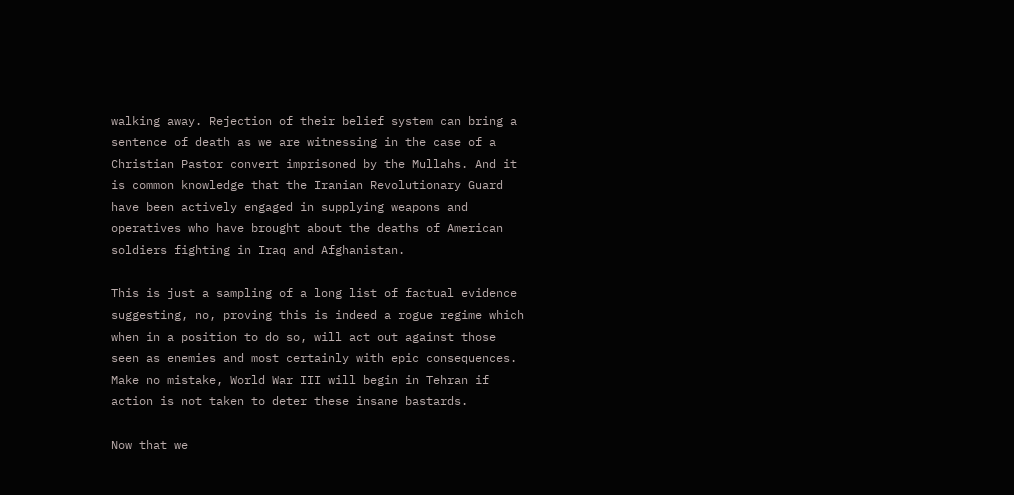walking away. Rejection of their belief system can bring a sentence of death as we are witnessing in the case of a Christian Pastor convert imprisoned by the Mullahs. And it is common knowledge that the Iranian Revolutionary Guard have been actively engaged in supplying weapons and operatives who have brought about the deaths of American soldiers fighting in Iraq and Afghanistan.

This is just a sampling of a long list of factual evidence suggesting, no, proving this is indeed a rogue regime which when in a position to do so, will act out against those seen as enemies and most certainly with epic consequences. Make no mistake, World War III will begin in Tehran if action is not taken to deter these insane bastards.

Now that we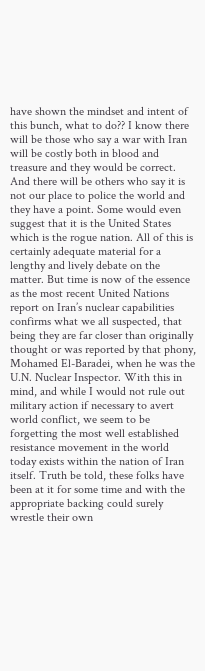have shown the mindset and intent of this bunch, what to do?? I know there will be those who say a war with Iran will be costly both in blood and treasure and they would be correct. And there will be others who say it is not our place to police the world and they have a point. Some would even suggest that it is the United States which is the rogue nation. All of this is certainly adequate material for a lengthy and lively debate on the matter. But time is now of the essence as the most recent United Nations report on Iran’s nuclear capabilities confirms what we all suspected, that being they are far closer than originally thought or was reported by that phony, Mohamed El-Baradei, when he was the U.N. Nuclear Inspector. With this in mind, and while I would not rule out military action if necessary to avert world conflict, we seem to be forgetting the most well established resistance movement in the world today exists within the nation of Iran itself. Truth be told, these folks have been at it for some time and with the appropriate backing could surely wrestle their own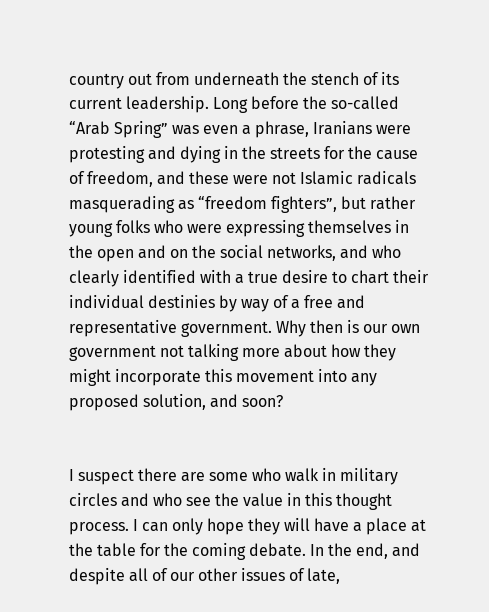country out from underneath the stench of its current leadership. Long before the so-called “Arab Spring” was even a phrase, Iranians were protesting and dying in the streets for the cause of freedom, and these were not Islamic radicals masquerading as “freedom fighters”, but rather young folks who were expressing themselves in the open and on the social networks, and who clearly identified with a true desire to chart their individual destinies by way of a free and representative government. Why then is our own government not talking more about how they might incorporate this movement into any proposed solution, and soon?


I suspect there are some who walk in military circles and who see the value in this thought process. I can only hope they will have a place at the table for the coming debate. In the end, and despite all of our other issues of late,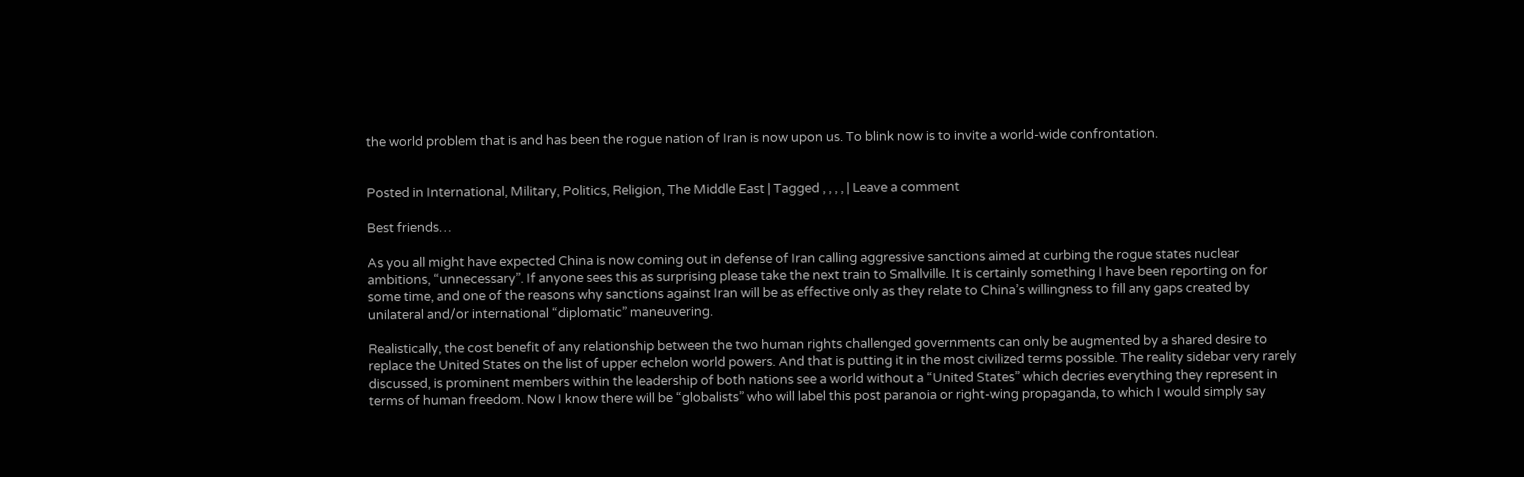the world problem that is and has been the rogue nation of Iran is now upon us. To blink now is to invite a world-wide confrontation.


Posted in International, Military, Politics, Religion, The Middle East | Tagged , , , , | Leave a comment

Best friends…

As you all might have expected China is now coming out in defense of Iran calling aggressive sanctions aimed at curbing the rogue states nuclear ambitions, “unnecessary”. If anyone sees this as surprising please take the next train to Smallville. It is certainly something I have been reporting on for some time, and one of the reasons why sanctions against Iran will be as effective only as they relate to China’s willingness to fill any gaps created by unilateral and/or international “diplomatic” maneuvering.

Realistically, the cost benefit of any relationship between the two human rights challenged governments can only be augmented by a shared desire to replace the United States on the list of upper echelon world powers. And that is putting it in the most civilized terms possible. The reality sidebar very rarely discussed, is prominent members within the leadership of both nations see a world without a “United States” which decries everything they represent in terms of human freedom. Now I know there will be “globalists” who will label this post paranoia or right-wing propaganda, to which I would simply say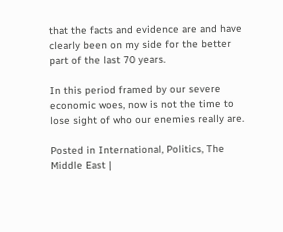that the facts and evidence are and have clearly been on my side for the better part of the last 70 years.

In this period framed by our severe economic woes, now is not the time to lose sight of who our enemies really are.

Posted in International, Politics, The Middle East |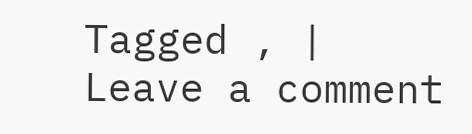Tagged , | Leave a comment